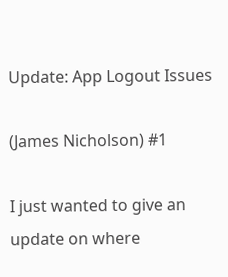Update: App Logout Issues

(James Nicholson) #1

I just wanted to give an update on where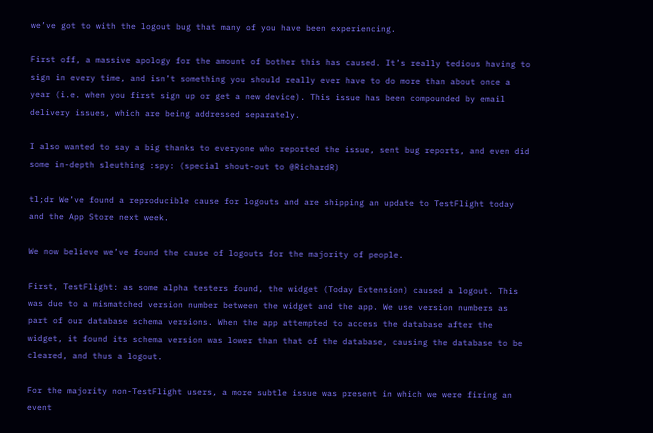we’ve got to with the logout bug that many of you have been experiencing.

First off, a massive apology for the amount of bother this has caused. It’s really tedious having to sign in every time, and isn’t something you should really ever have to do more than about once a year (i.e. when you first sign up or get a new device). This issue has been compounded by email delivery issues, which are being addressed separately.

I also wanted to say a big thanks to everyone who reported the issue, sent bug reports, and even did some in-depth sleuthing :spy: (special shout-out to @RichardR)

tl;dr We’ve found a reproducible cause for logouts and are shipping an update to TestFlight today and the App Store next week.

We now believe we’ve found the cause of logouts for the majority of people.

First, TestFlight: as some alpha testers found, the widget (Today Extension) caused a logout. This was due to a mismatched version number between the widget and the app. We use version numbers as part of our database schema versions. When the app attempted to access the database after the widget, it found its schema version was lower than that of the database, causing the database to be cleared, and thus a logout.

For the majority non-TestFlight users, a more subtle issue was present in which we were firing an event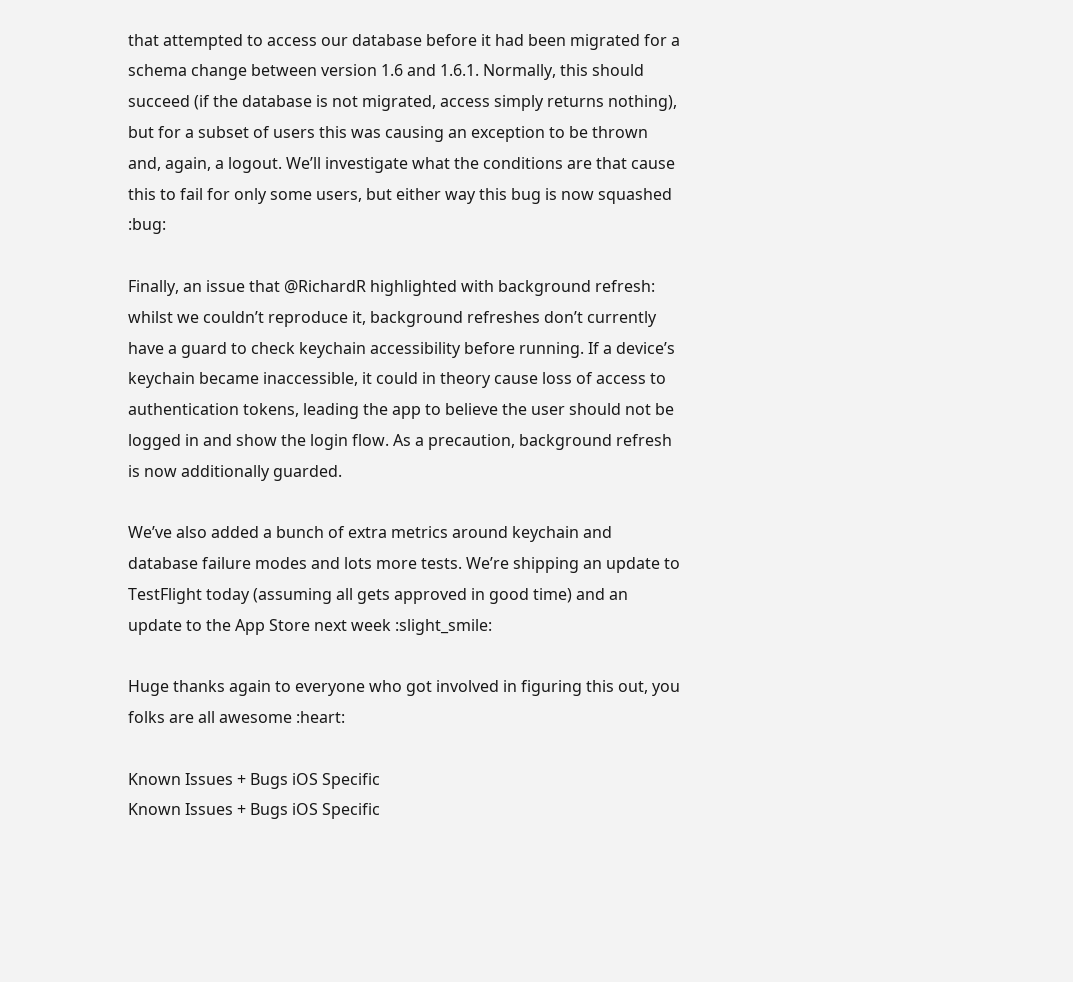that attempted to access our database before it had been migrated for a schema change between version 1.6 and 1.6.1. Normally, this should succeed (if the database is not migrated, access simply returns nothing), but for a subset of users this was causing an exception to be thrown and, again, a logout. We’ll investigate what the conditions are that cause this to fail for only some users, but either way this bug is now squashed :bug:

Finally, an issue that @RichardR highlighted with background refresh: whilst we couldn’t reproduce it, background refreshes don’t currently have a guard to check keychain accessibility before running. If a device’s keychain became inaccessible, it could in theory cause loss of access to authentication tokens, leading the app to believe the user should not be logged in and show the login flow. As a precaution, background refresh is now additionally guarded.

We’ve also added a bunch of extra metrics around keychain and database failure modes and lots more tests. We’re shipping an update to TestFlight today (assuming all gets approved in good time) and an update to the App Store next week :slight_smile:

Huge thanks again to everyone who got involved in figuring this out, you folks are all awesome :heart:

Known Issues + Bugs iOS Specific
Known Issues + Bugs iOS Specific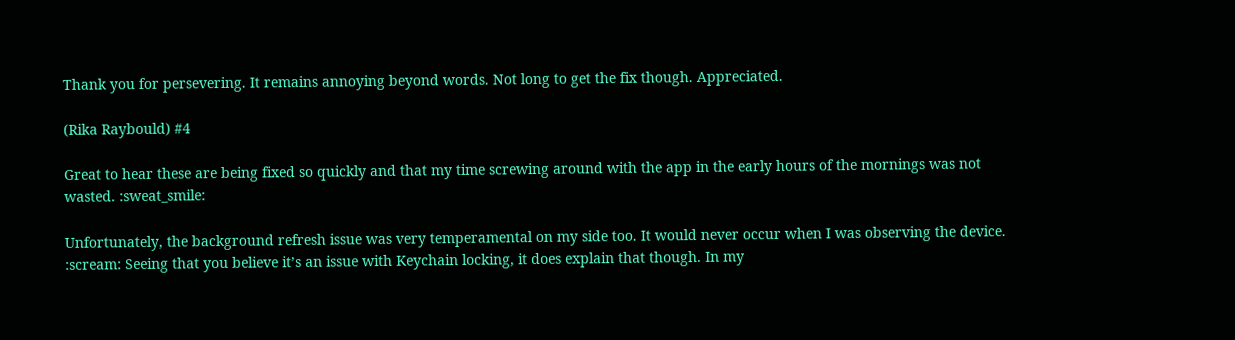Thank you for persevering. It remains annoying beyond words. Not long to get the fix though. Appreciated.

(Rika Raybould) #4

Great to hear these are being fixed so quickly and that my time screwing around with the app in the early hours of the mornings was not wasted. :sweat_smile:

Unfortunately, the background refresh issue was very temperamental on my side too. It would never occur when I was observing the device. :scream: Seeing that you believe it’s an issue with Keychain locking, it does explain that though. In my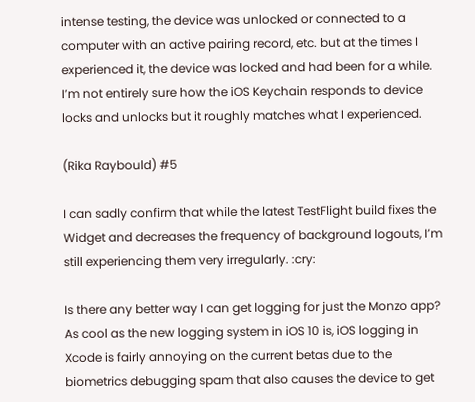intense testing, the device was unlocked or connected to a computer with an active pairing record, etc. but at the times I experienced it, the device was locked and had been for a while. I’m not entirely sure how the iOS Keychain responds to device locks and unlocks but it roughly matches what I experienced.

(Rika Raybould) #5

I can sadly confirm that while the latest TestFlight build fixes the Widget and decreases the frequency of background logouts, I’m still experiencing them very irregularly. :cry:

Is there any better way I can get logging for just the Monzo app? As cool as the new logging system in iOS 10 is, iOS logging in Xcode is fairly annoying on the current betas due to the biometrics debugging spam that also causes the device to get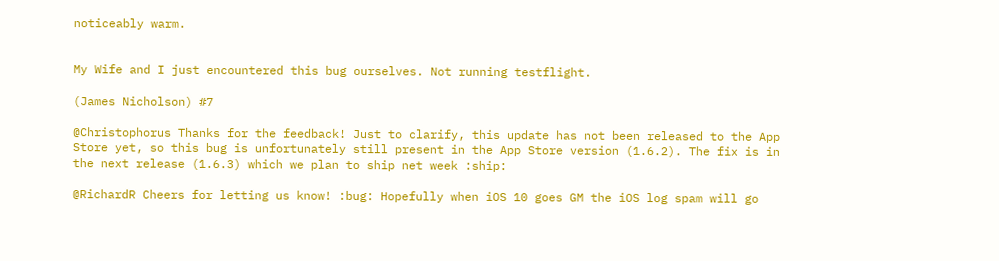noticeably warm.


My Wife and I just encountered this bug ourselves. Not running testflight.

(James Nicholson) #7

@Christophorus Thanks for the feedback! Just to clarify, this update has not been released to the App Store yet, so this bug is unfortunately still present in the App Store version (1.6.2). The fix is in the next release (1.6.3) which we plan to ship net week :ship:

@RichardR Cheers for letting us know! :bug: Hopefully when iOS 10 goes GM the iOS log spam will go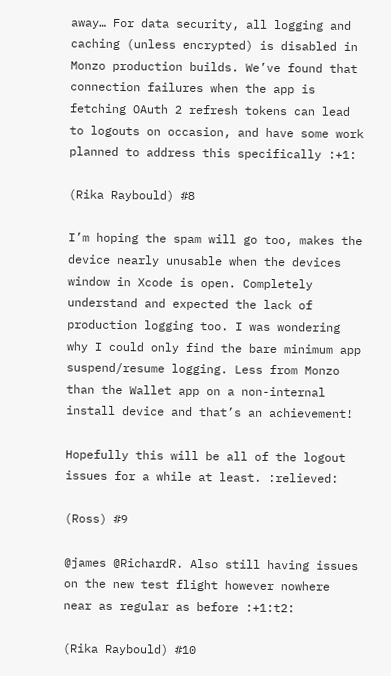away… For data security, all logging and caching (unless encrypted) is disabled in Monzo production builds. We’ve found that connection failures when the app is fetching OAuth 2 refresh tokens can lead to logouts on occasion, and have some work planned to address this specifically :+1:

(Rika Raybould) #8

I’m hoping the spam will go too, makes the device nearly unusable when the devices window in Xcode is open. Completely understand and expected the lack of production logging too. I was wondering why I could only find the bare minimum app suspend/resume logging. Less from Monzo than the Wallet app on a non-internal install device and that’s an achievement!

Hopefully this will be all of the logout issues for a while at least. :relieved:

(Ross) #9

@james @RichardR. Also still having issues on the new test flight however nowhere near as regular as before :+1:t2:

(Rika Raybould) #10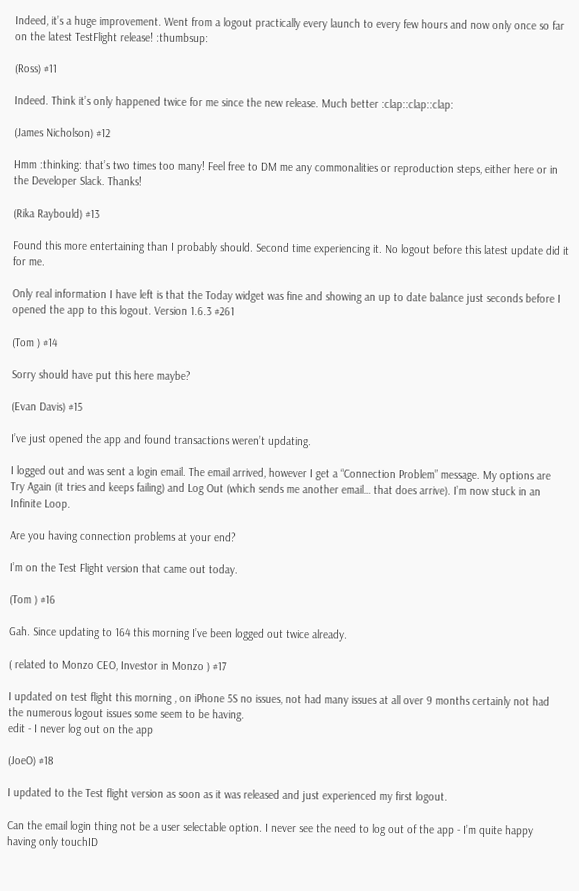Indeed, it’s a huge improvement. Went from a logout practically every launch to every few hours and now only once so far on the latest TestFlight release! :thumbsup:

(Ross) #11

Indeed. Think it’s only happened twice for me since the new release. Much better :clap::clap::clap:

(James Nicholson) #12

Hmm :thinking: that’s two times too many! Feel free to DM me any commonalities or reproduction steps, either here or in the Developer Slack. Thanks!

(Rika Raybould) #13

Found this more entertaining than I probably should. Second time experiencing it. No logout before this latest update did it for me.

Only real information I have left is that the Today widget was fine and showing an up to date balance just seconds before I opened the app to this logout. Version 1.6.3 #261

(Tom ) #14

Sorry should have put this here maybe?

(Evan Davis) #15

I’ve just opened the app and found transactions weren’t updating.

I logged out and was sent a login email. The email arrived, however I get a “Connection Problem” message. My options are Try Again (it tries and keeps failing) and Log Out (which sends me another email… that does arrive). I’m now stuck in an Infinite Loop.

Are you having connection problems at your end?

I’m on the Test Flight version that came out today.

(Tom ) #16

Gah. Since updating to 164 this morning I’ve been logged out twice already.

( related to Monzo CEO, Investor in Monzo ) #17

I updated on test flight this morning , on iPhone 5S no issues, not had many issues at all over 9 months certainly not had the numerous logout issues some seem to be having.
edit - I never log out on the app

(JoeO) #18

I updated to the Test flight version as soon as it was released and just experienced my first logout.

Can the email login thing not be a user selectable option. I never see the need to log out of the app - I’m quite happy having only touchID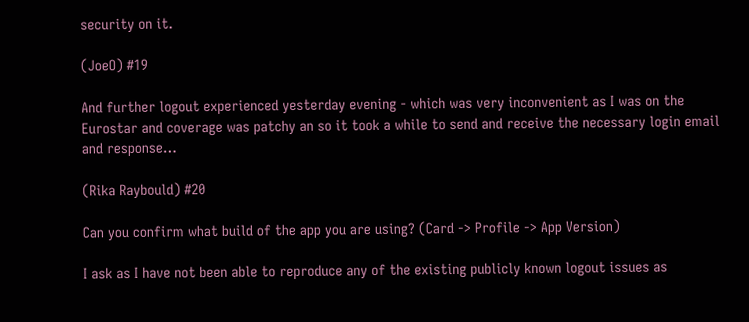security on it.

(JoeO) #19

And further logout experienced yesterday evening - which was very inconvenient as I was on the Eurostar and coverage was patchy an so it took a while to send and receive the necessary login email and response…

(Rika Raybould) #20

Can you confirm what build of the app you are using? (Card -> Profile -> App Version)

I ask as I have not been able to reproduce any of the existing publicly known logout issues as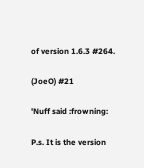of version 1.6.3 #264.

(JoeO) #21

'Nuff said :frowning:

P.s. It is the version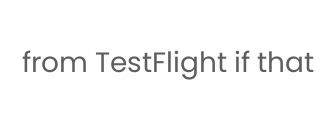from TestFlight if that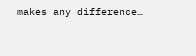makes any difference…